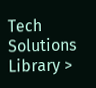Tech Solutions Library >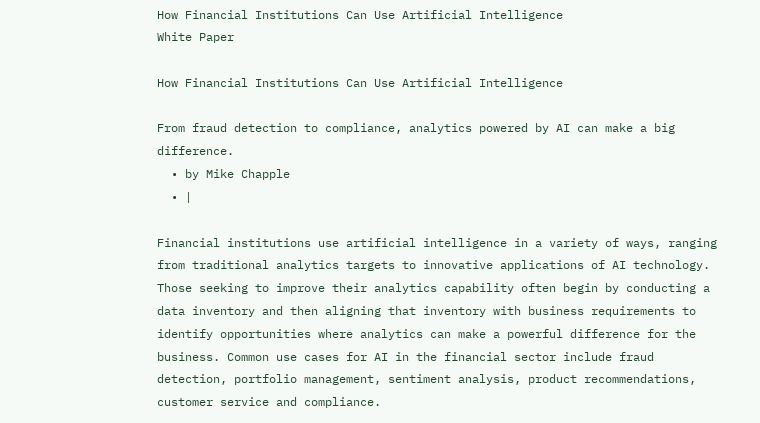How Financial Institutions Can Use Artificial Intelligence
White Paper

How Financial Institutions Can Use Artificial Intelligence

From fraud detection to compliance, analytics powered by AI can make a big difference.
  • by Mike Chapple
  • |

Financial institutions use artificial intelligence in a variety of ways, ranging from traditional analytics targets to innovative applications of AI technology. Those seeking to improve their analytics capability often begin by conducting a data inventory and then aligning that inventory with business requirements to identify opportunities where analytics can make a powerful difference for the business. Common use cases for AI in the financial sector include fraud detection, portfolio management, sentiment analysis, product recommendations, customer service and compliance.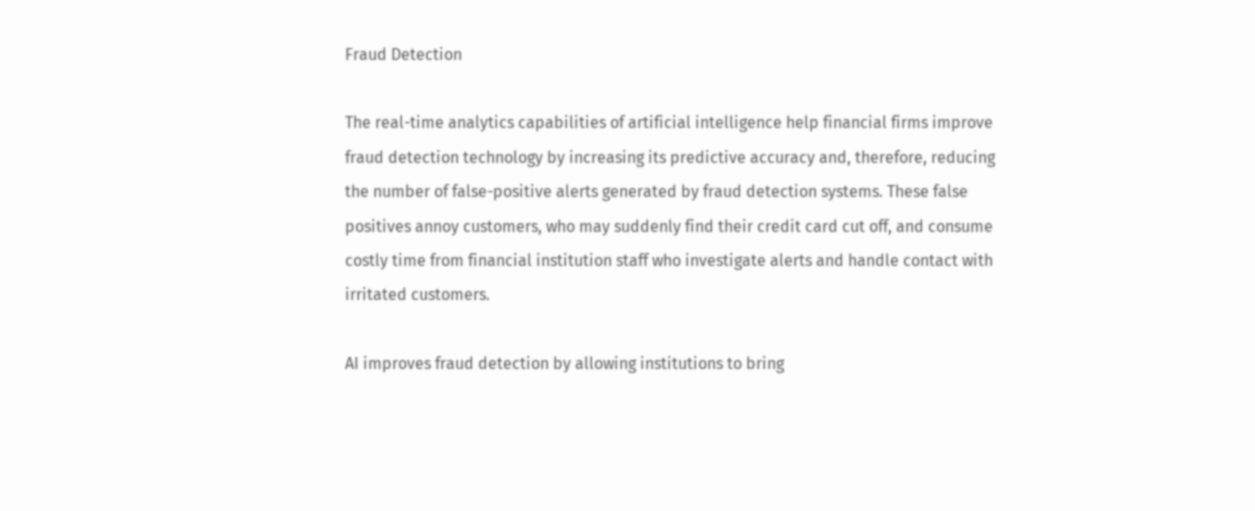Fraud Detection

The real-time analytics capabilities of artificial intelligence help financial firms improve fraud detection technology by increasing its predictive accuracy and, therefore, reducing the number of false-positive alerts generated by fraud detection systems. These false positives annoy customers, who may suddenly find their credit card cut off, and consume costly time from financial institution staff who investigate alerts and handle contact with irritated customers.

AI improves fraud detection by allowing institutions to bring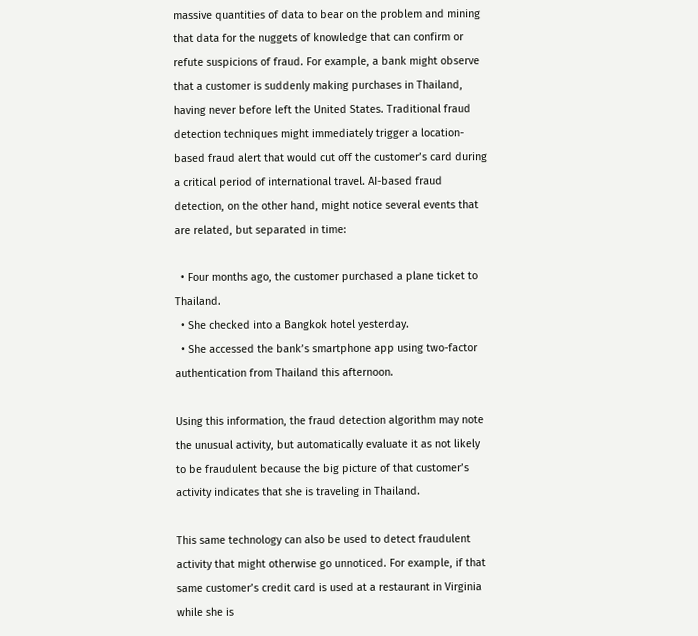massive quantities of data to bear on the problem and mining that data for the nuggets of knowledge that can confirm or refute suspicions of fraud. For example, a bank might observe that a customer is suddenly making purchases in Thailand, having never before left the United States. Traditional fraud detection techniques might immediately trigger a location-based fraud alert that would cut off the customer’s card during a critical period of international travel. AI-based fraud detection, on the other hand, might notice several events that are related, but separated in time:

  • Four months ago, the customer purchased a plane ticket to Thailand.
  • She checked into a Bangkok hotel yesterday.
  • She accessed the bank’s smartphone app using two-factor authentication from Thailand this afternoon.

Using this information, the fraud detection algorithm may note the unusual activity, but automatically evaluate it as not likely to be fraudulent because the big picture of that customer’s activity indicates that she is traveling in Thailand.

This same technology can also be used to detect fraudulent activity that might otherwise go unnoticed. For example, if that same customer’s credit card is used at a restaurant in Virginia while she is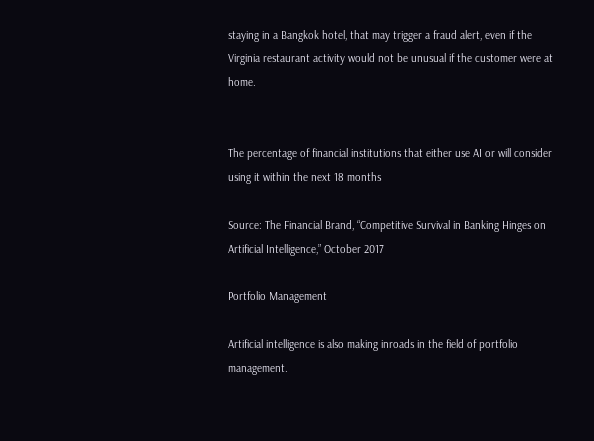staying in a Bangkok hotel, that may trigger a fraud alert, even if the Virginia restaurant activity would not be unusual if the customer were at home.


The percentage of financial institutions that either use AI or will consider using it within the next 18 months

Source: The Financial Brand, “Competitive Survival in Banking Hinges on Artificial Intelligence,” October 2017

Portfolio Management

Artificial intelligence is also making inroads in the field of portfolio management.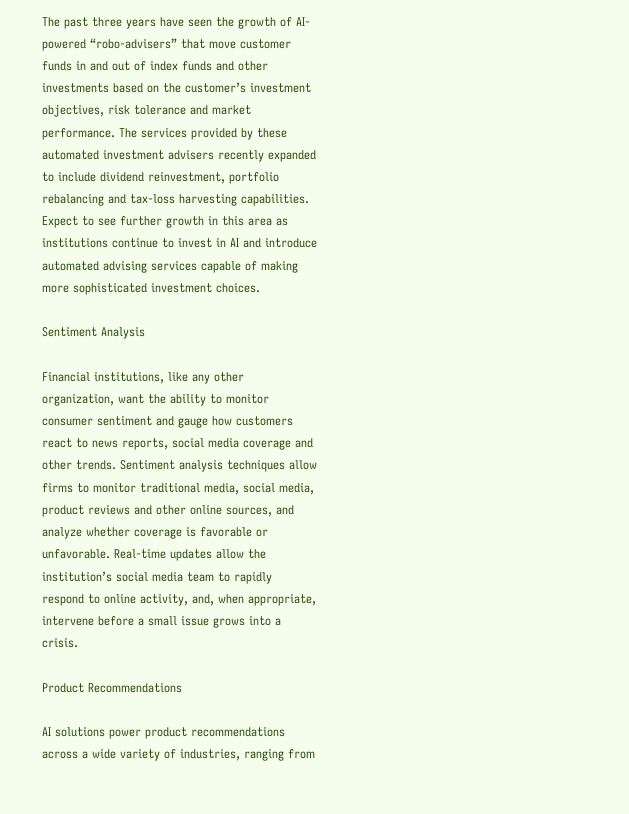The past three years have seen the growth of AI-powered “robo-advisers” that move customer funds in and out of index funds and other investments based on the customer’s investment objectives, risk tolerance and market performance. The services provided by these automated investment advisers recently expanded to include dividend reinvestment, portfolio rebalancing and tax-loss harvesting capabilities. Expect to see further growth in this area as institutions continue to invest in AI and introduce automated advising services capable of making more sophisticated investment choices.

Sentiment Analysis

Financial institutions, like any other organization, want the ability to monitor consumer sentiment and gauge how customers react to news reports, social media coverage and other trends. Sentiment analysis techniques allow firms to monitor traditional media, social media, product reviews and other online sources, and analyze whether coverage is favorable or unfavorable. Real-time updates allow the institution’s social media team to rapidly respond to online activity, and, when appropriate, intervene before a small issue grows into a crisis.

Product Recommendations

AI solutions power product recommendations across a wide variety of industries, ranging from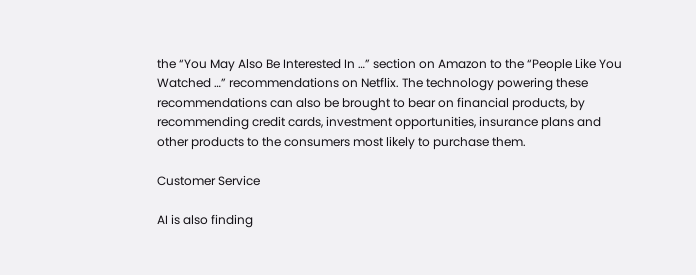the “You May Also Be Interested In …” section on Amazon to the “People Like You Watched …” recommendations on Netflix. The technology powering these recommendations can also be brought to bear on financial products, by recommending credit cards, investment opportunities, insurance plans and other products to the consumers most likely to purchase them.

Customer Service

AI is also finding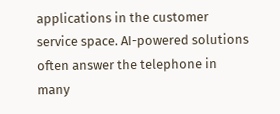applications in the customer service space. AI-powered solutions often answer the telephone in many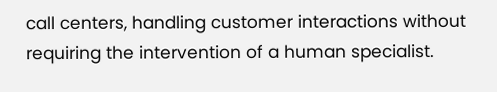call centers, handling customer interactions without requiring the intervention of a human specialist.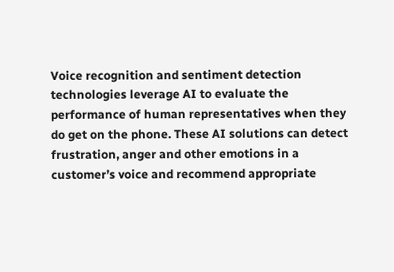Voice recognition and sentiment detection technologies leverage AI to evaluate the performance of human representatives when they do get on the phone. These AI solutions can detect frustration, anger and other emotions in a customer’s voice and recommend appropriate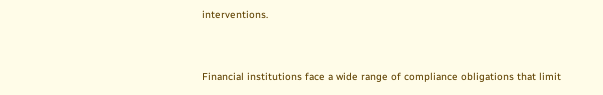interventions.


Financial institutions face a wide range of compliance obligations that limit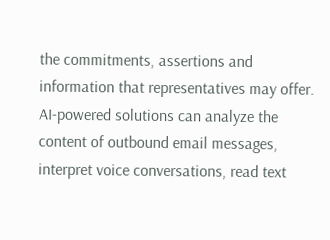the commitments, assertions and information that representatives may offer. AI-powered solutions can analyze the content of outbound email messages, interpret voice conversations, read text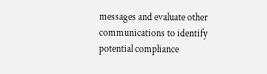messages and evaluate other communications to identify potential compliance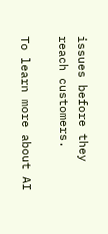issues before they reach customers.

To learn more about AI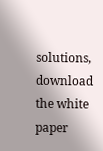solutions, download the white paper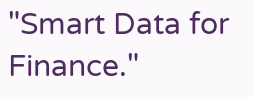"Smart Data for Finance."